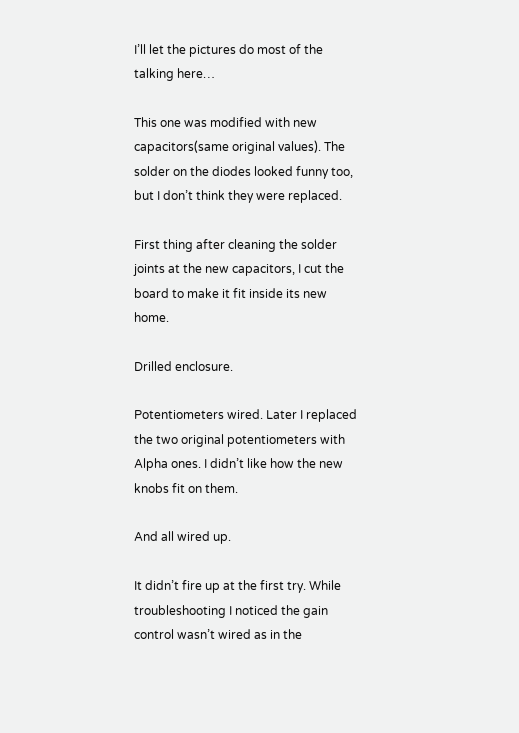I’ll let the pictures do most of the talking here…

This one was modified with new capacitors(same original values). The solder on the diodes looked funny too, but I don’t think they were replaced.

First thing after cleaning the solder joints at the new capacitors, I cut the board to make it fit inside its new home.

Drilled enclosure.

Potentiometers wired. Later I replaced the two original potentiometers with Alpha ones. I didn’t like how the new knobs fit on them.

And all wired up.

It didn’t fire up at the first try. While troubleshooting I noticed the gain control wasn’t wired as in the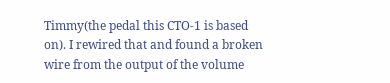Timmy(the pedal this CTO-1 is based on). I rewired that and found a broken wire from the output of the volume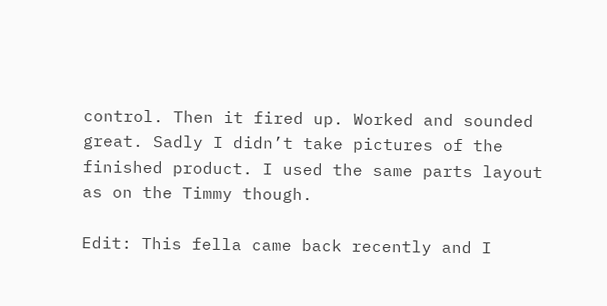control. Then it fired up. Worked and sounded great. Sadly I didn’t take pictures of the finished product. I used the same parts layout as on the Timmy though.

Edit: This fella came back recently and I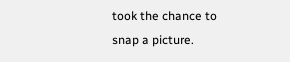took the chance to snap a picture.